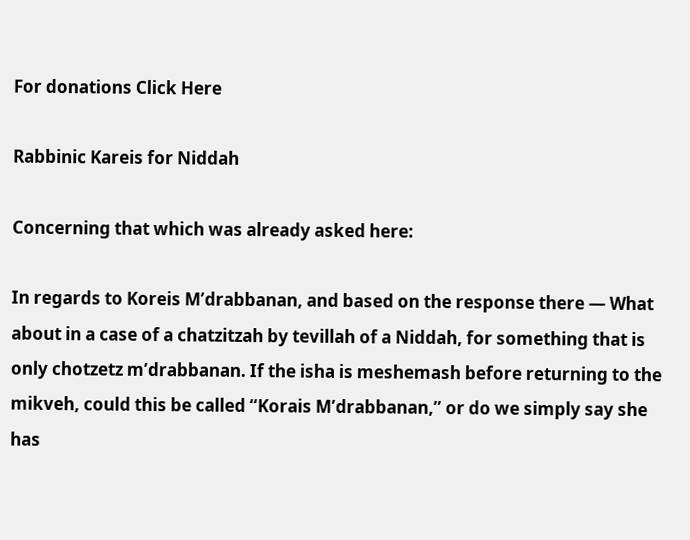For donations Click Here

Rabbinic Kareis for Niddah

Concerning that which was already asked here:

In regards to Koreis M’drabbanan, and based on the response there — What about in a case of a chatzitzah by tevillah of a Niddah, for something that is only chotzetz m’drabbanan. If the isha is meshemash before returning to the mikveh, could this be called “Korais M’drabbanan,” or do we simply say she has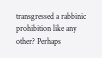transgressed a rabbinic prohibition like any other? Perhaps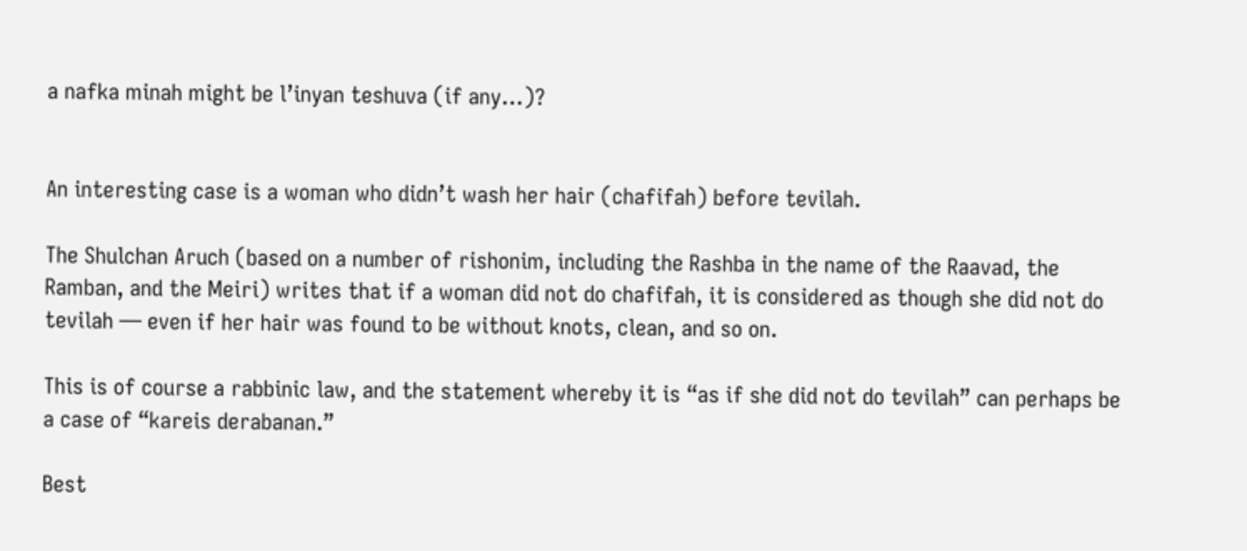a nafka minah might be l’inyan teshuva (if any…)?


An interesting case is a woman who didn’t wash her hair (chafifah) before tevilah.

The Shulchan Aruch (based on a number of rishonim, including the Rashba in the name of the Raavad, the Ramban, and the Meiri) writes that if a woman did not do chafifah, it is considered as though she did not do tevilah — even if her hair was found to be without knots, clean, and so on.

This is of course a rabbinic law, and the statement whereby it is “as if she did not do tevilah” can perhaps be a case of “kareis derabanan.”

Best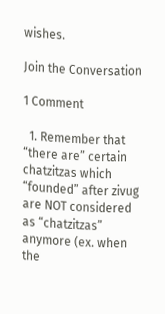wishes.

Join the Conversation

1 Comment

  1. Remember that “there are” certain chatzitzas which “founded” after zivug are NOT considered as “chatzitzas” anymore (ex. when the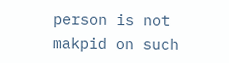person is not makpid on such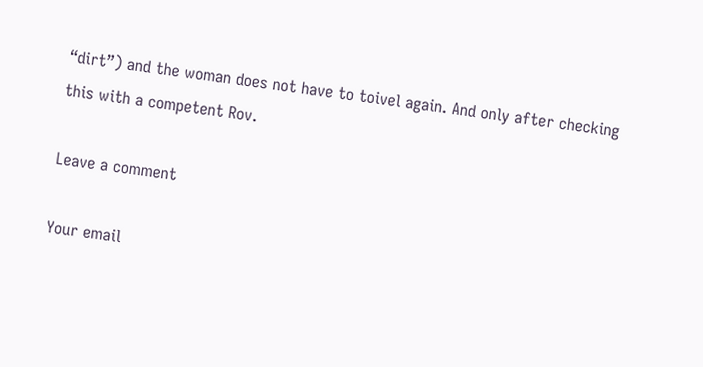“dirt”) and the woman does not have to toivel again. And only after checking this with a competent Rov.

Leave a comment

Your email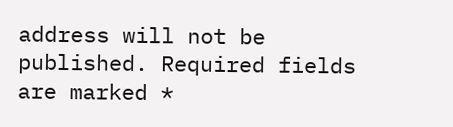address will not be published. Required fields are marked *